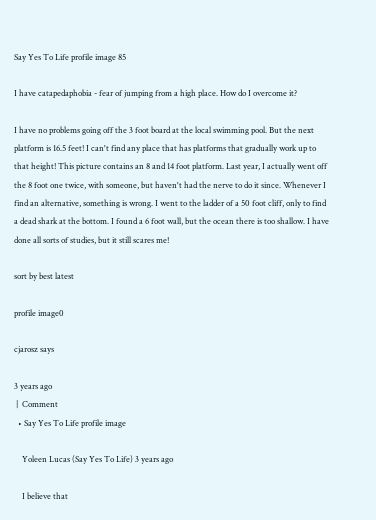Say Yes To Life profile image 85

I have catapedaphobia - fear of jumping from a high place. How do I overcome it?

I have no problems going off the 3 foot board at the local swimming pool. But the next platform is 16.5 feet! I can't find any place that has platforms that gradually work up to that height! This picture contains an 8 and 14 foot platform. Last year, I actually went off the 8 foot one twice, with someone, but haven't had the nerve to do it since. Whenever I find an alternative, something is wrong. I went to the ladder of a 50 foot cliff, only to find a dead shark at the bottom. I found a 6 foot wall, but the ocean there is too shallow. I have done all sorts of studies, but it still scares me!

sort by best latest

profile image0

cjarosz says

3 years ago
 |  Comment
  • Say Yes To Life profile image

    Yoleen Lucas (Say Yes To Life) 3 years ago

    I believe that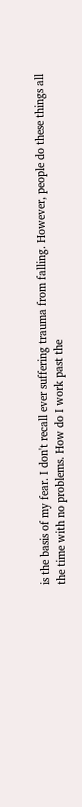is the basis of my fear. I don't recall ever suffering trauma from falling. However, people do these things all the time with no problems. How do I work past the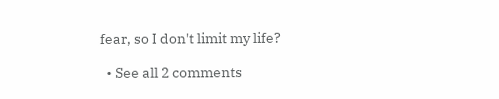fear, so I don't limit my life?

  • See all 2 comments